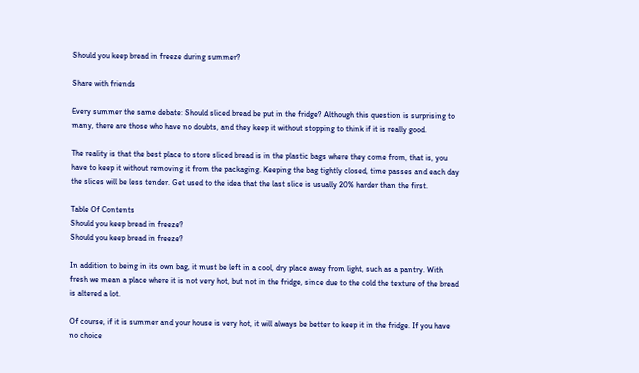Should you keep bread in freeze during summer?

Share with friends

Every summer the same debate: Should sliced bread be put in the fridge? Although this question is surprising to many, there are those who have no doubts, and they keep it without stopping to think if it is really good.

The reality is that the best place to store sliced bread is in the plastic bags where they come from, that is, you have to keep it without removing it from the packaging. Keeping the bag tightly closed, time passes and each day the slices will be less tender. Get used to the idea that the last slice is usually 20% harder than the first.

Table Of Contents
Should you keep bread in freeze?
Should you keep bread in freeze?

In addition to being in its own bag, it must be left in a cool, dry place away from light, such as a pantry. With fresh we mean a place where it is not very hot, but not in the fridge, since due to the cold the texture of the bread is altered a lot.

Of course, if it is summer and your house is very hot, it will always be better to keep it in the fridge. If you have no choice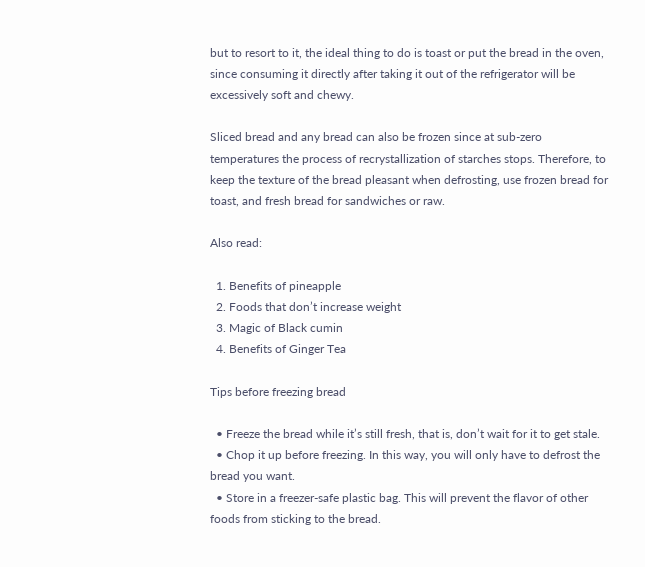but to resort to it, the ideal thing to do is toast or put the bread in the oven, since consuming it directly after taking it out of the refrigerator will be excessively soft and chewy.

Sliced bread and any bread can also be frozen since at sub-zero temperatures the process of recrystallization of starches stops. Therefore, to keep the texture of the bread pleasant when defrosting, use frozen bread for toast, and fresh bread for sandwiches or raw.

Also read:

  1. Benefits of pineapple
  2. Foods that don’t increase weight
  3. Magic of Black cumin
  4. Benefits of Ginger Tea

Tips before freezing bread

  • Freeze the bread while it’s still fresh, that is, don’t wait for it to get stale.
  • Chop it up before freezing. In this way, you will only have to defrost the bread you want.
  • Store in a freezer-safe plastic bag. This will prevent the flavor of other foods from sticking to the bread.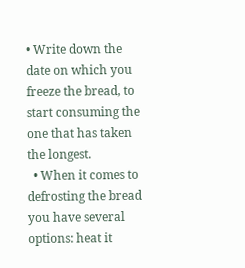• Write down the date on which you freeze the bread, to start consuming the one that has taken the longest.
  • When it comes to defrosting the bread you have several options: heat it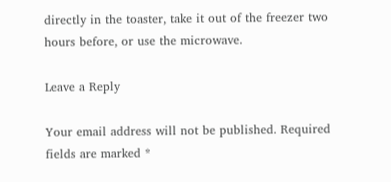directly in the toaster, take it out of the freezer two hours before, or use the microwave.

Leave a Reply

Your email address will not be published. Required fields are marked *